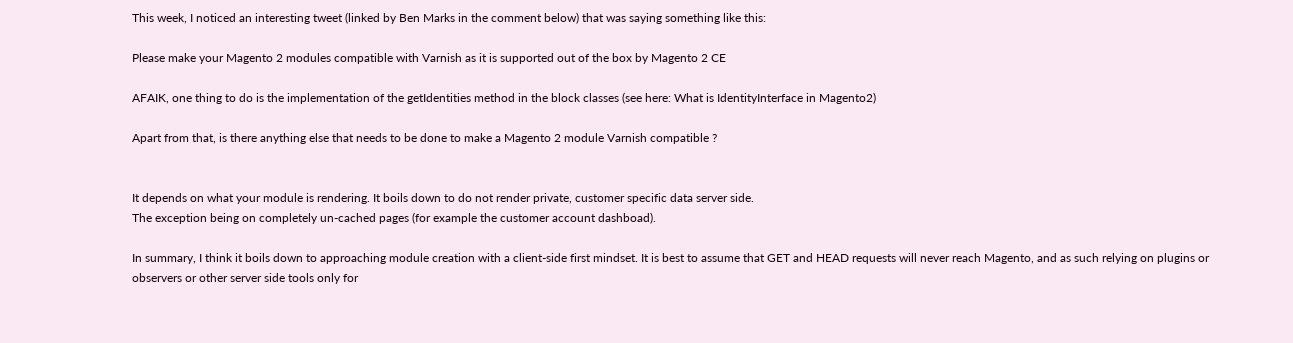This week, I noticed an interesting tweet (linked by Ben Marks in the comment below) that was saying something like this:

Please make your Magento 2 modules compatible with Varnish as it is supported out of the box by Magento 2 CE

AFAIK, one thing to do is the implementation of the getIdentities method in the block classes (see here: What is IdentityInterface in Magento2)

Apart from that, is there anything else that needs to be done to make a Magento 2 module Varnish compatible ?


It depends on what your module is rendering. It boils down to do not render private, customer specific data server side.
The exception being on completely un-cached pages (for example the customer account dashboad).

In summary, I think it boils down to approaching module creation with a client-side first mindset. It is best to assume that GET and HEAD requests will never reach Magento, and as such relying on plugins or observers or other server side tools only for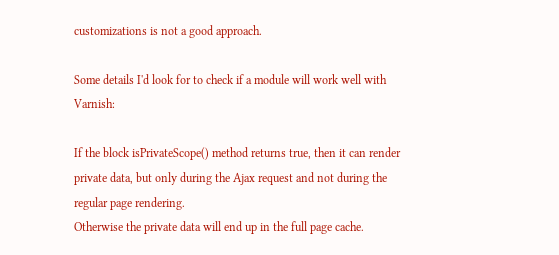customizations is not a good approach.

Some details I'd look for to check if a module will work well with Varnish:

If the block isPrivateScope() method returns true, then it can render private data, but only during the Ajax request and not during the regular page rendering.
Otherwise the private data will end up in the full page cache.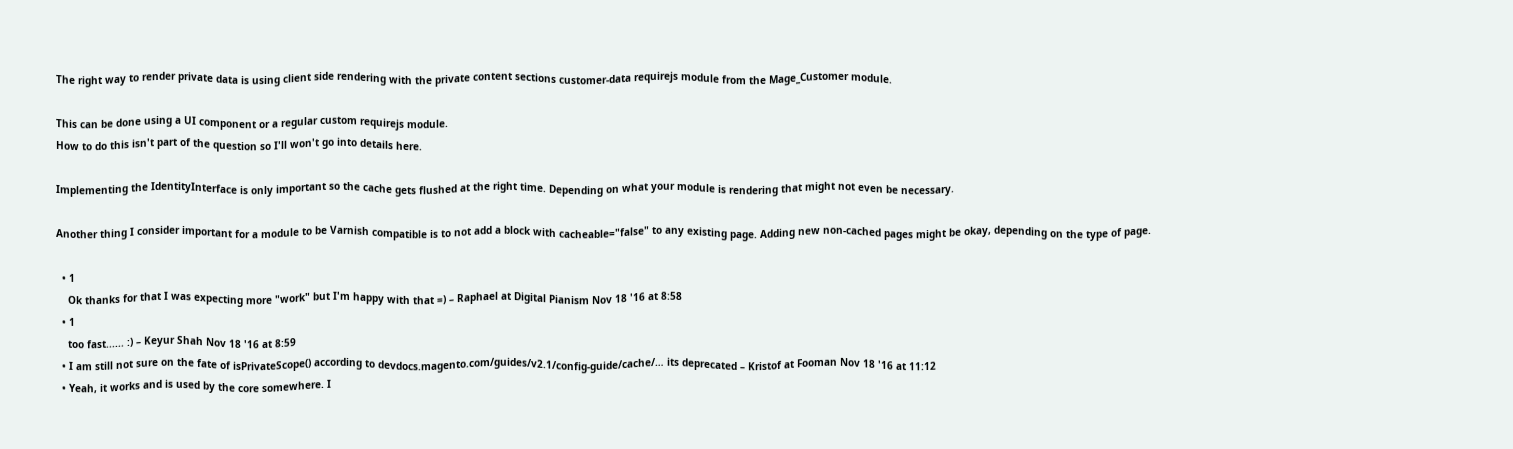The right way to render private data is using client side rendering with the private content sections customer-data requirejs module from the Mage_Customer module.

This can be done using a UI component or a regular custom requirejs module.
How to do this isn't part of the question so I'll won't go into details here.

Implementing the IdentityInterface is only important so the cache gets flushed at the right time. Depending on what your module is rendering that might not even be necessary.

Another thing I consider important for a module to be Varnish compatible is to not add a block with cacheable="false" to any existing page. Adding new non-cached pages might be okay, depending on the type of page.

  • 1
    Ok thanks for that I was expecting more "work" but I'm happy with that =) – Raphael at Digital Pianism Nov 18 '16 at 8:58
  • 1
    too fast...... :) – Keyur Shah Nov 18 '16 at 8:59
  • I am still not sure on the fate of isPrivateScope() according to devdocs.magento.com/guides/v2.1/config-guide/cache/… its deprecated – Kristof at Fooman Nov 18 '16 at 11:12
  • Yeah, it works and is used by the core somewhere. I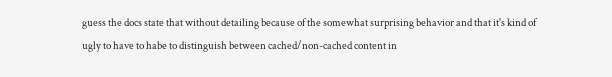guess the docs state that without detailing because of the somewhat surprising behavior and that it's kind of ugly to have to habe to distinguish between cached/non-cached content in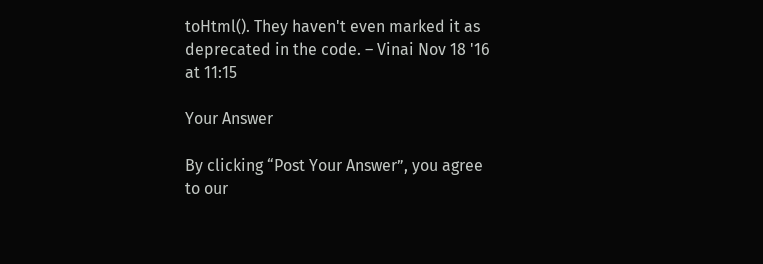toHtml(). They haven't even marked it as deprecated in the code. – Vinai Nov 18 '16 at 11:15

Your Answer

By clicking “Post Your Answer”, you agree to our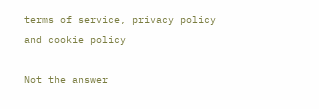terms of service, privacy policy and cookie policy

Not the answer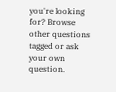you're looking for? Browse other questions tagged or ask your own question.